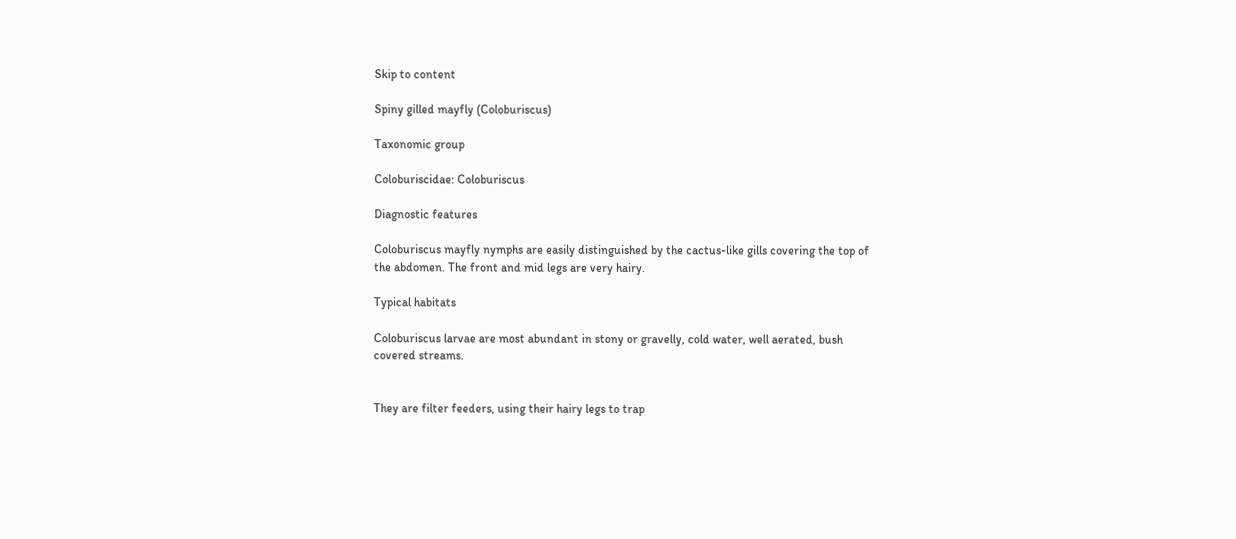Skip to content

Spiny gilled mayfly (Coloburiscus)

Taxonomic group

Coloburiscidae: Coloburiscus

Diagnostic features

Coloburiscus mayfly nymphs are easily distinguished by the cactus-like gills covering the top of the abdomen. The front and mid legs are very hairy.

Typical habitats

Coloburiscus larvae are most abundant in stony or gravelly, cold water, well aerated, bush covered streams.


They are filter feeders, using their hairy legs to trap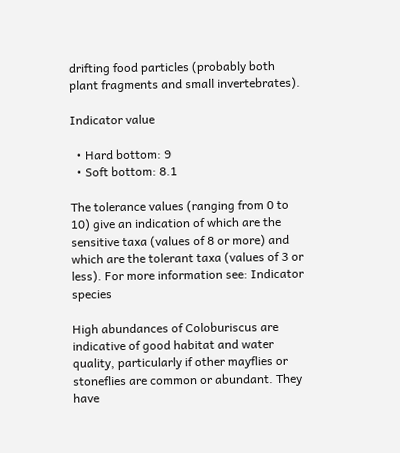drifting food particles (probably both plant fragments and small invertebrates).

Indicator value

  • Hard bottom: 9
  • Soft bottom: 8.1

The tolerance values (ranging from 0 to 10) give an indication of which are the sensitive taxa (values of 8 or more) and which are the tolerant taxa (values of 3 or less). For more information see: Indicator species

High abundances of Coloburiscus are indicative of good habitat and water quality, particularly if other mayflies or stoneflies are common or abundant. They have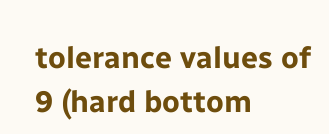tolerance values of 9 (hard bottom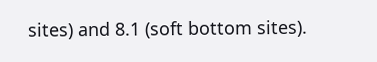sites) and 8.1 (soft bottom sites).